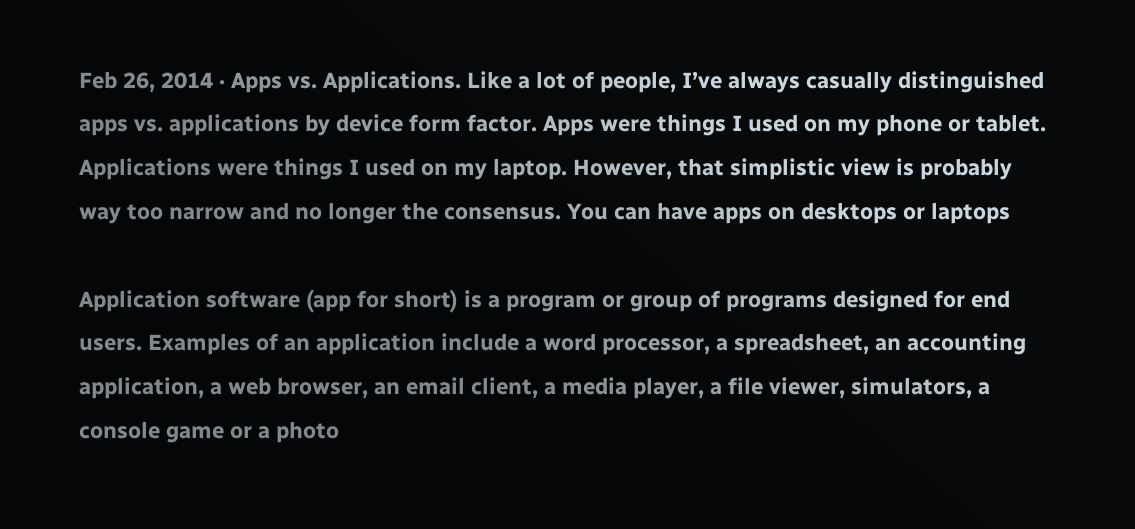Feb 26, 2014 · Apps vs. Applications. Like a lot of people, I’ve always casually distinguished apps vs. applications by device form factor. Apps were things I used on my phone or tablet. Applications were things I used on my laptop. However, that simplistic view is probably way too narrow and no longer the consensus. You can have apps on desktops or laptops

Application software (app for short) is a program or group of programs designed for end users. Examples of an application include a word processor, a spreadsheet, an accounting application, a web browser, an email client, a media player, a file viewer, simulators, a console game or a photo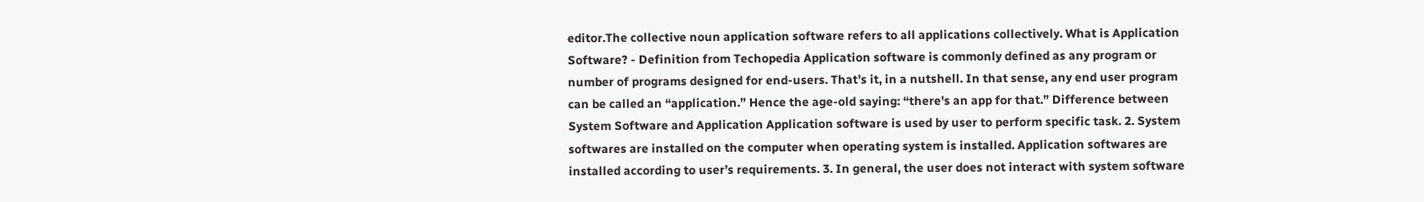editor.The collective noun application software refers to all applications collectively. What is Application Software? - Definition from Techopedia Application software is commonly defined as any program or number of programs designed for end-users. That’s it, in a nutshell. In that sense, any end user program can be called an “application.” Hence the age-old saying: “there's an app for that.” Difference between System Software and Application Application software is used by user to perform specific task. 2. System softwares are installed on the computer when operating system is installed. Application softwares are installed according to user’s requirements. 3. In general, the user does not interact with system software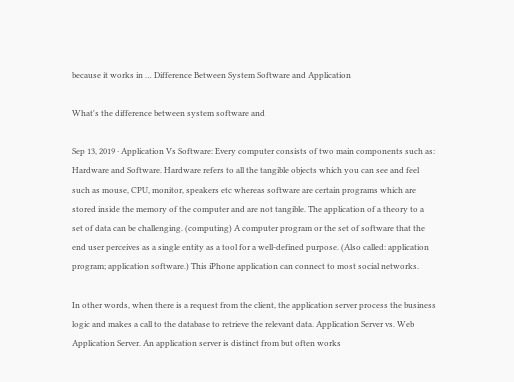because it works in … Difference Between System Software and Application

What's the difference between system software and

Sep 13, 2019 · Application Vs Software: Every computer consists of two main components such as: Hardware and Software. Hardware refers to all the tangible objects which you can see and feel such as mouse, CPU, monitor, speakers etc whereas software are certain programs which are stored inside the memory of the computer and are not tangible. The application of a theory to a set of data can be challenging. (computing) A computer program or the set of software that the end user perceives as a single entity as a tool for a well-defined purpose. (Also called: application program; application software.) This iPhone application can connect to most social networks.

In other words, when there is a request from the client, the application server process the business logic and makes a call to the database to retrieve the relevant data. Application Server vs. Web Application Server. An application server is distinct from but often works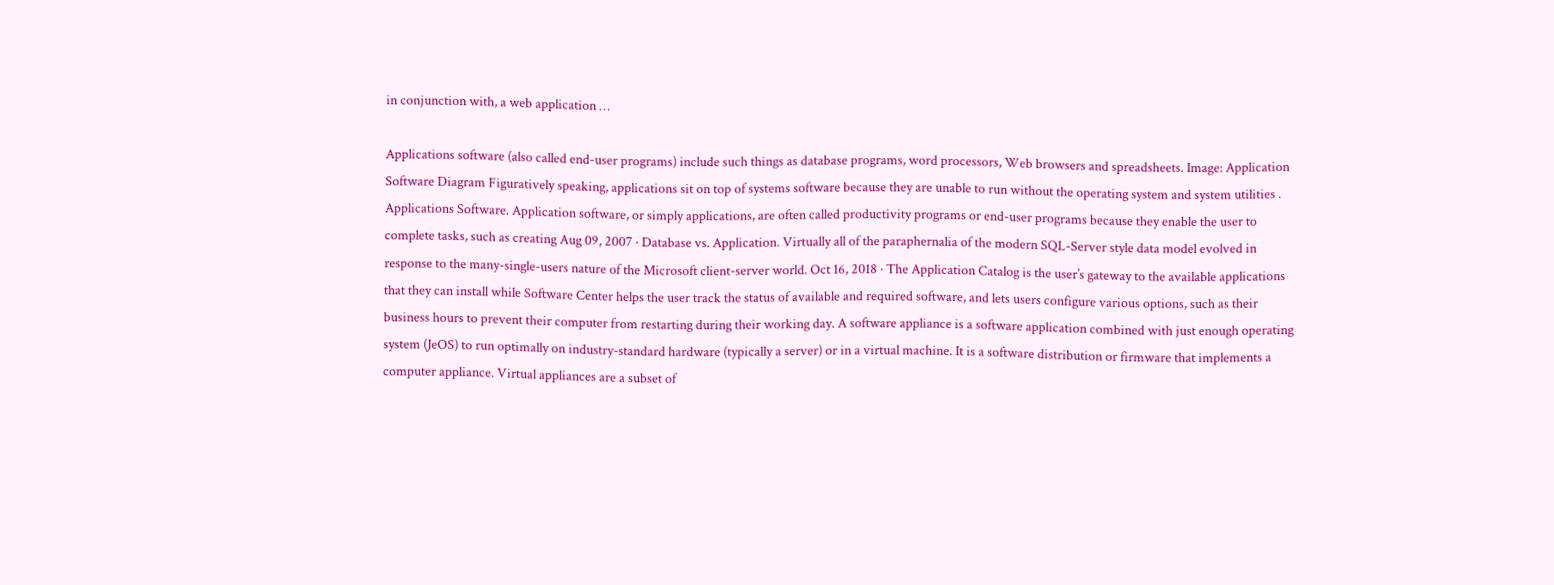in conjunction with, a web application …

Applications software (also called end-user programs) include such things as database programs, word processors, Web browsers and spreadsheets. Image: Application Software Diagram Figuratively speaking, applications sit on top of systems software because they are unable to run without the operating system and system utilities . Applications Software. Application software, or simply applications, are often called productivity programs or end-user programs because they enable the user to complete tasks, such as creating Aug 09, 2007 · Database vs. Application. Virtually all of the paraphernalia of the modern SQL-Server style data model evolved in response to the many-single-users nature of the Microsoft client-server world. Oct 16, 2018 · The Application Catalog is the user’s gateway to the available applications that they can install while Software Center helps the user track the status of available and required software, and lets users configure various options, such as their business hours to prevent their computer from restarting during their working day. A software appliance is a software application combined with just enough operating system (JeOS) to run optimally on industry-standard hardware (typically a server) or in a virtual machine. It is a software distribution or firmware that implements a computer appliance. Virtual appliances are a subset of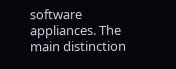software appliances. The main distinction